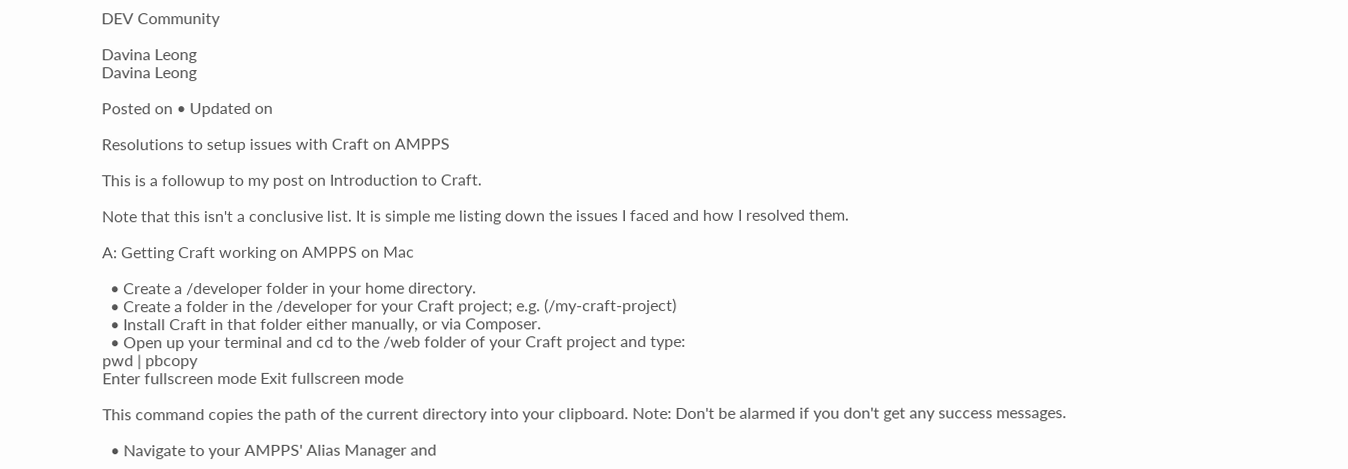DEV Community

Davina Leong
Davina Leong

Posted on • Updated on

Resolutions to setup issues with Craft on AMPPS

This is a followup to my post on Introduction to Craft.

Note that this isn't a conclusive list. It is simple me listing down the issues I faced and how I resolved them.

A: Getting Craft working on AMPPS on Mac

  • Create a /developer folder in your home directory.
  • Create a folder in the /developer for your Craft project; e.g. (/my-craft-project)
  • Install Craft in that folder either manually, or via Composer.
  • Open up your terminal and cd to the /web folder of your Craft project and type:
pwd | pbcopy
Enter fullscreen mode Exit fullscreen mode

This command copies the path of the current directory into your clipboard. Note: Don't be alarmed if you don't get any success messages.

  • Navigate to your AMPPS' Alias Manager and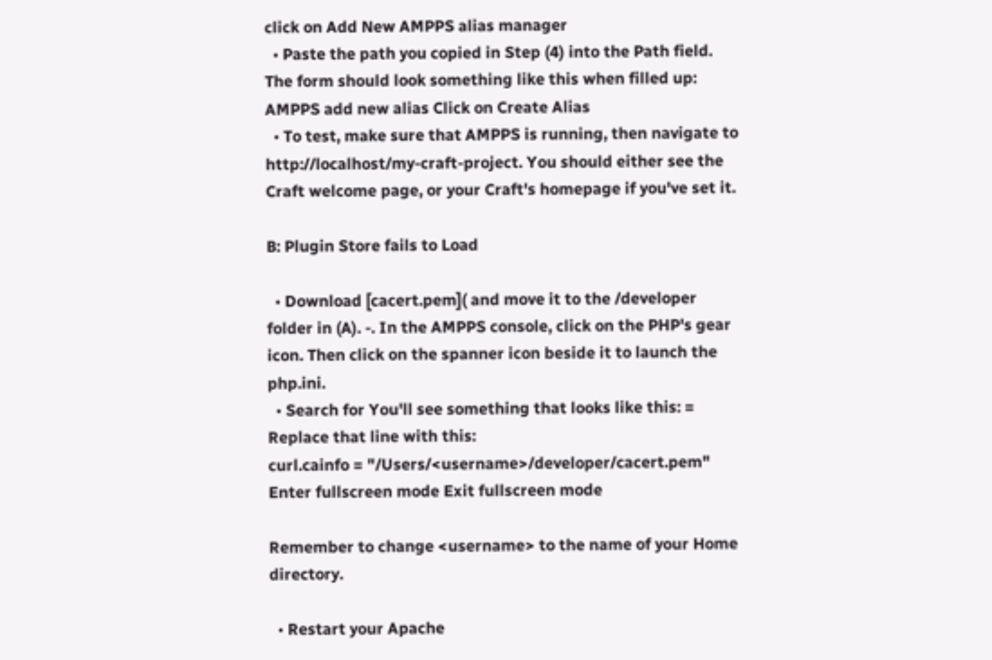click on Add New AMPPS alias manager
  • Paste the path you copied in Step (4) into the Path field. The form should look something like this when filled up: AMPPS add new alias Click on Create Alias
  • To test, make sure that AMPPS is running, then navigate to http://localhost/my-craft-project. You should either see the Craft welcome page, or your Craft's homepage if you've set it.

B: Plugin Store fails to Load

  • Download [cacert.pem]( and move it to the /developer folder in (A). -. In the AMPPS console, click on the PHP's gear icon. Then click on the spanner icon beside it to launch the php.ini.
  • Search for You'll see something that looks like this: = Replace that line with this:
curl.cainfo = "/Users/<username>/developer/cacert.pem"
Enter fullscreen mode Exit fullscreen mode

Remember to change <username> to the name of your Home directory.

  • Restart your Apache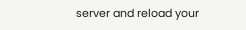server and reload your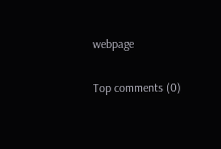webpage

Top comments (0)